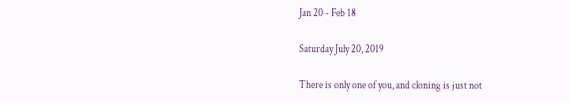Jan 20 - Feb 18

Saturday July 20, 2019

There is only one of you, and cloning is just not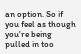an option. So if you feel as though you're being pulled in too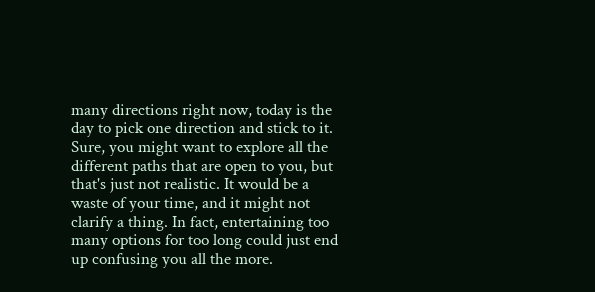many directions right now, today is the day to pick one direction and stick to it. Sure, you might want to explore all the different paths that are open to you, but that's just not realistic. It would be a waste of your time, and it might not clarify a thing. In fact, entertaining too many options for too long could just end up confusing you all the more.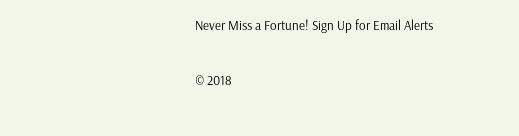Never Miss a Fortune! Sign Up for Email Alerts

© 2018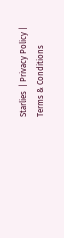Starlies  | Privacy Policy | Terms & Conditions